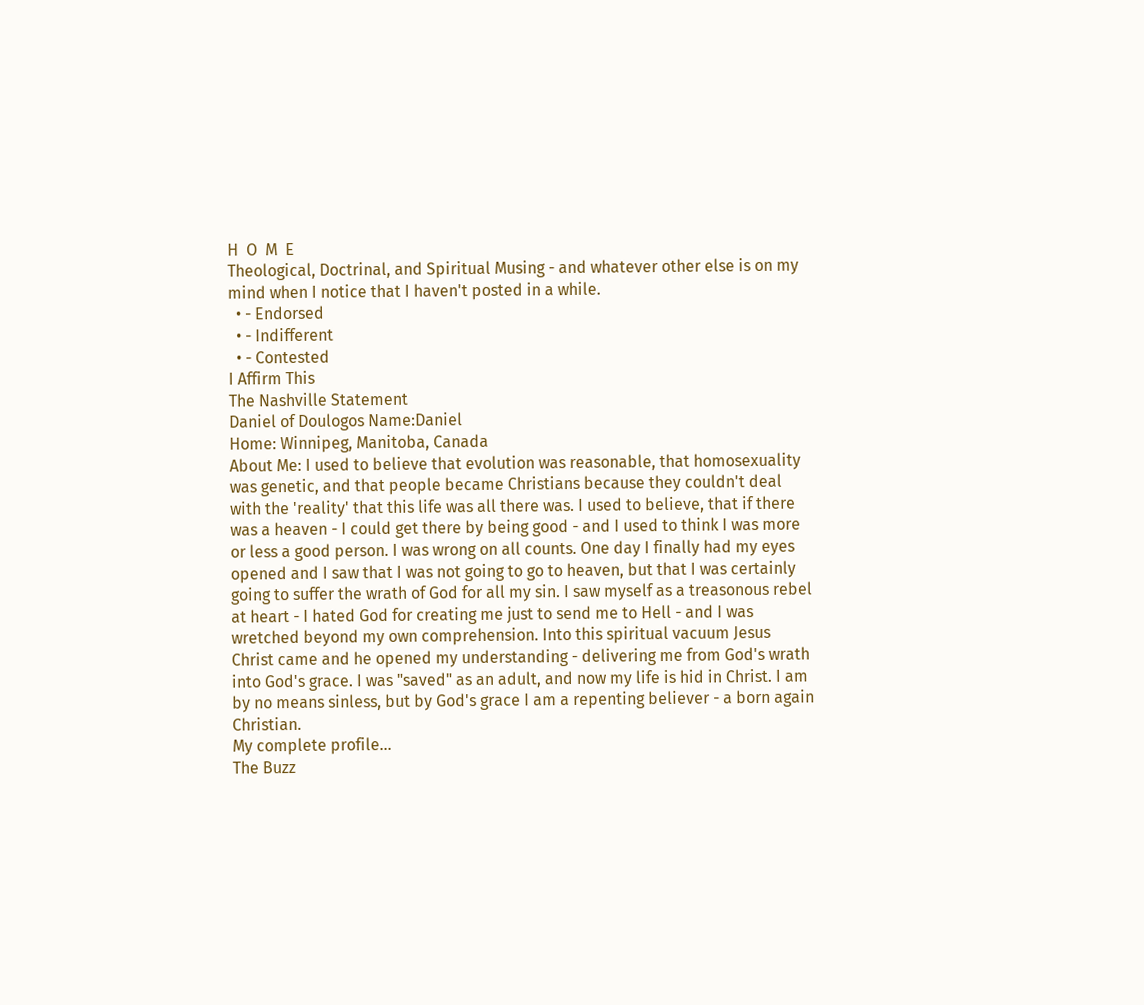H  O  M  E
Theological, Doctrinal, and Spiritual Musing - and whatever other else is on my mind when I notice that I haven't posted in a while.
  • - Endorsed
  • - Indifferent
  • - Contested
I Affirm This
The Nashville Statement
Daniel of Doulogos Name:Daniel
Home: Winnipeg, Manitoba, Canada
About Me: I used to believe that evolution was reasonable, that homosexuality was genetic, and that people became Christians because they couldn't deal with the 'reality' that this life was all there was. I used to believe, that if there was a heaven - I could get there by being good - and I used to think I was more or less a good person. I was wrong on all counts. One day I finally had my eyes opened and I saw that I was not going to go to heaven, but that I was certainly going to suffer the wrath of God for all my sin. I saw myself as a treasonous rebel at heart - I hated God for creating me just to send me to Hell - and I was wretched beyond my own comprehension. Into this spiritual vacuum Jesus Christ came and he opened my understanding - delivering me from God's wrath into God's grace. I was "saved" as an adult, and now my life is hid in Christ. I am by no means sinless, but by God's grace I am a repenting believer - a born again Christian.
My complete profile...
The Buzz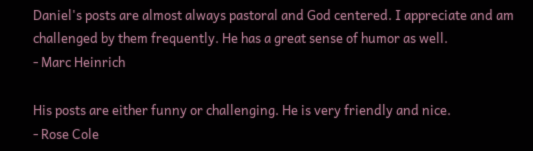Daniel's posts are almost always pastoral and God centered. I appreciate and am challenged by them frequently. He has a great sense of humor as well.
- Marc Heinrich

His posts are either funny or challenging. He is very friendly and nice.
- Rose Cole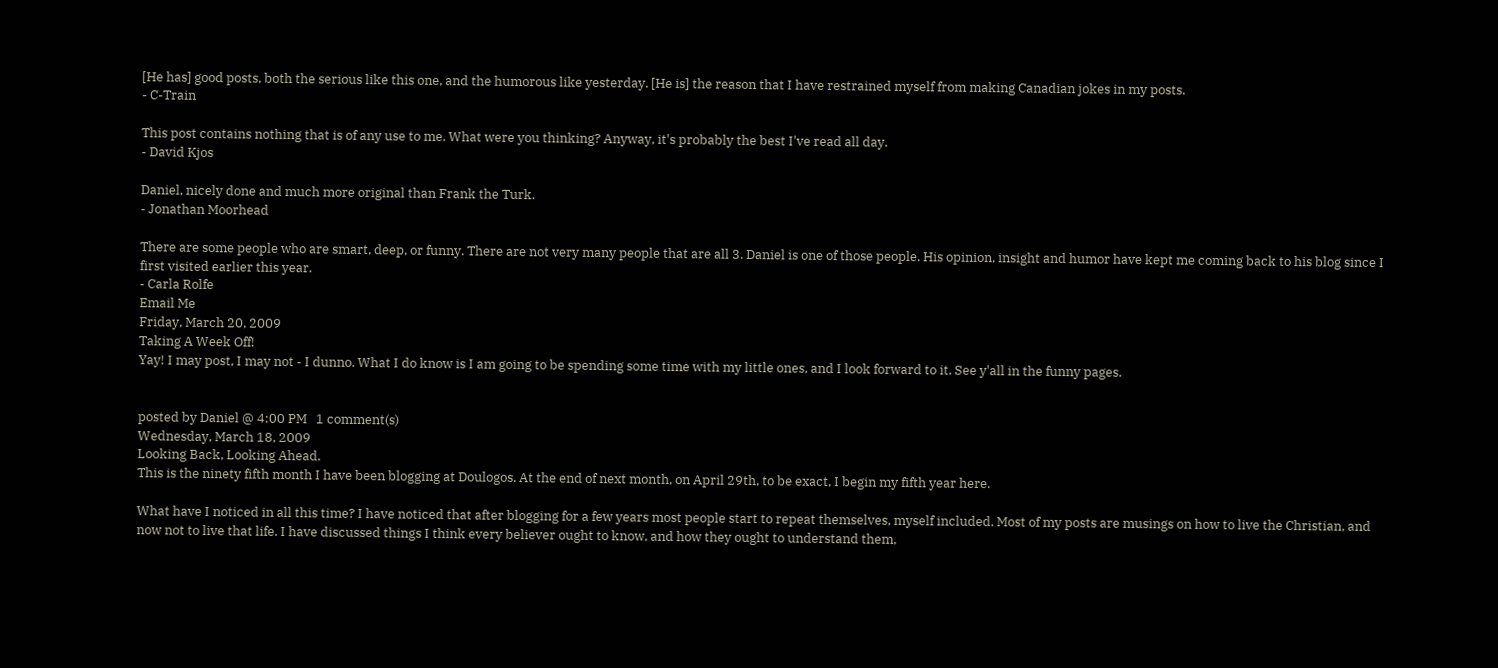[He has] good posts, both the serious like this one, and the humorous like yesterday. [He is] the reason that I have restrained myself from making Canadian jokes in my posts.
- C-Train

This post contains nothing that is of any use to me. What were you thinking? Anyway, it's probably the best I've read all day.
- David Kjos

Daniel, nicely done and much more original than Frank the Turk.
- Jonathan Moorhead

There are some people who are smart, deep, or funny. There are not very many people that are all 3. Daniel is one of those people. His opinion, insight and humor have kept me coming back to his blog since I first visited earlier this year.
- Carla Rolfe
Email Me
Friday, March 20, 2009
Taking A Week Off!
Yay! I may post, I may not - I dunno. What I do know is I am going to be spending some time with my little ones, and I look forward to it. See y'all in the funny pages.


posted by Daniel @ 4:00 PM   1 comment(s)
Wednesday, March 18, 2009
Looking Back, Looking Ahead.
This is the ninety fifth month I have been blogging at Doulogos. At the end of next month, on April 29th, to be exact, I begin my fifth year here.

What have I noticed in all this time? I have noticed that after blogging for a few years most people start to repeat themselves, myself included. Most of my posts are musings on how to live the Christian, and now not to live that life. I have discussed things I think every believer ought to know, and how they ought to understand them,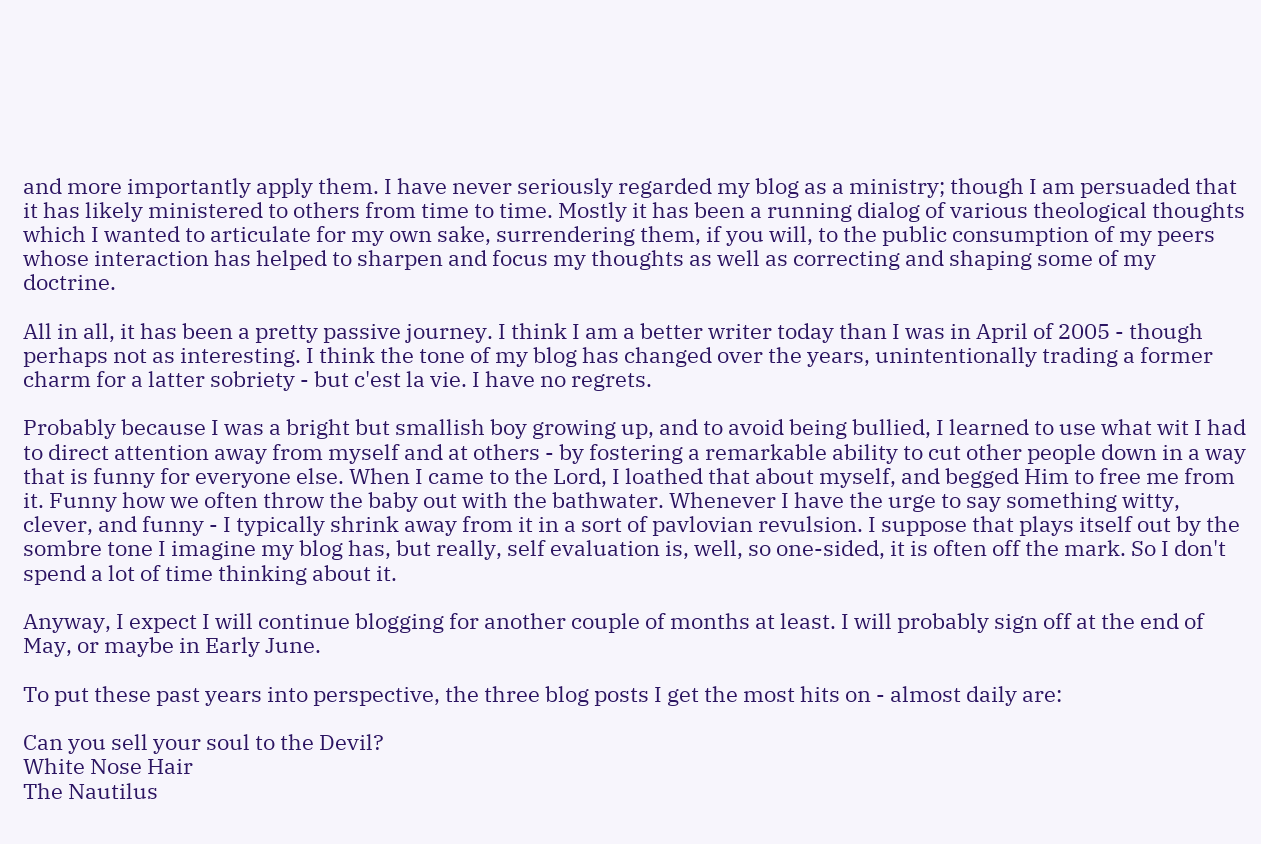and more importantly apply them. I have never seriously regarded my blog as a ministry; though I am persuaded that it has likely ministered to others from time to time. Mostly it has been a running dialog of various theological thoughts which I wanted to articulate for my own sake, surrendering them, if you will, to the public consumption of my peers whose interaction has helped to sharpen and focus my thoughts as well as correcting and shaping some of my doctrine.

All in all, it has been a pretty passive journey. I think I am a better writer today than I was in April of 2005 - though perhaps not as interesting. I think the tone of my blog has changed over the years, unintentionally trading a former charm for a latter sobriety - but c'est la vie. I have no regrets.

Probably because I was a bright but smallish boy growing up, and to avoid being bullied, I learned to use what wit I had to direct attention away from myself and at others - by fostering a remarkable ability to cut other people down in a way that is funny for everyone else. When I came to the Lord, I loathed that about myself, and begged Him to free me from it. Funny how we often throw the baby out with the bathwater. Whenever I have the urge to say something witty, clever, and funny - I typically shrink away from it in a sort of pavlovian revulsion. I suppose that plays itself out by the sombre tone I imagine my blog has, but really, self evaluation is, well, so one-sided, it is often off the mark. So I don't spend a lot of time thinking about it.

Anyway, I expect I will continue blogging for another couple of months at least. I will probably sign off at the end of May, or maybe in Early June.

To put these past years into perspective, the three blog posts I get the most hits on - almost daily are:

Can you sell your soul to the Devil?
White Nose Hair
The Nautilus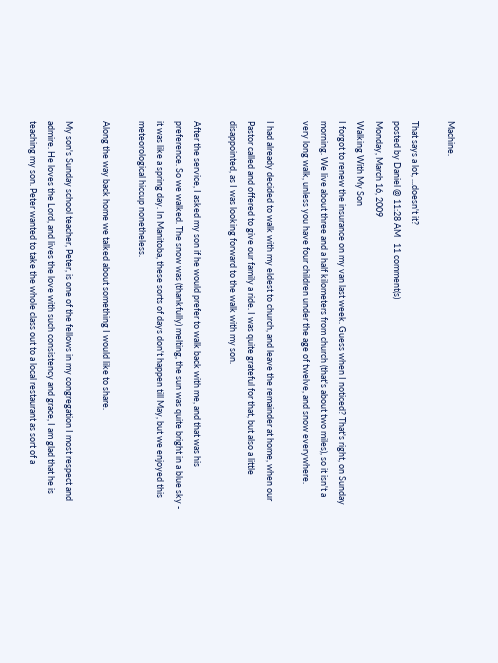Machine.

That says a lot, ...doesn't it?
posted by Daniel @ 11:28 AM   11 comment(s)
Monday, March 16, 2009
Walking With My Son
I forgot to renew the insurance on my van last week. Guess when I noticed? That's right, on Sunday morning. We live about three and a half kilometers from church (that's about two miles), so it isn't a very long walk, unless you have four children under the age of twelve, and snow everywhere.

I had already decided to walk with my eldest to church, and leave the remainder at home, when our Pastor called and offered to give our family a ride. I was quite grateful for that, but also a little disappointed, as I was looking forward to the walk with my son.

After the service, I asked my son if he would prefer to walk back with me, and that was his preference. So we walked. The snow was (thankfully) melting, the sun was quite bright in a blue sky - it was like a spring day. In Manitoba, these sorts of days don't happen till May, but we enjoyed this meteorological hiccup nonetheless.

Along the way back home we talked about something I would like to share.

My son's Sunday school teacher, Peter, is one of the fellows in my congregation I most respect and admire. He loves the Lord, and lives the love with such consistency and grace, I am glad that he is teaching my son. Peter wanted to take the whole class out to a local restaurant as sort of a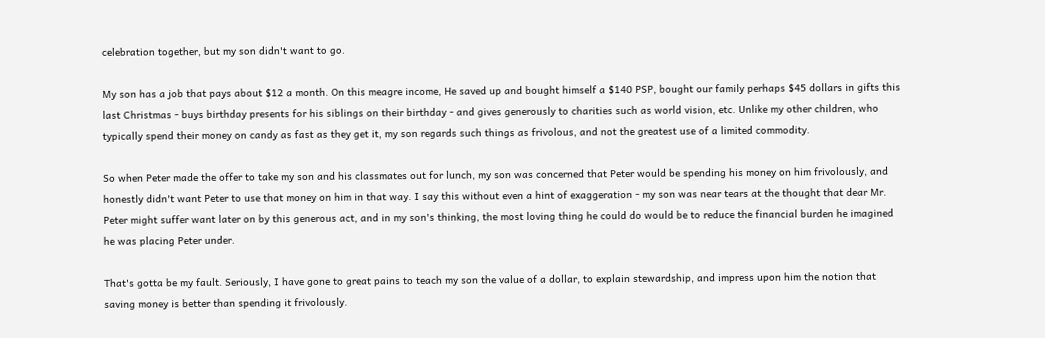celebration together, but my son didn't want to go.

My son has a job that pays about $12 a month. On this meagre income, He saved up and bought himself a $140 PSP, bought our family perhaps $45 dollars in gifts this last Christmas - buys birthday presents for his siblings on their birthday - and gives generously to charities such as world vision, etc. Unlike my other children, who typically spend their money on candy as fast as they get it, my son regards such things as frivolous, and not the greatest use of a limited commodity.

So when Peter made the offer to take my son and his classmates out for lunch, my son was concerned that Peter would be spending his money on him frivolously, and honestly didn't want Peter to use that money on him in that way. I say this without even a hint of exaggeration - my son was near tears at the thought that dear Mr. Peter might suffer want later on by this generous act, and in my son's thinking, the most loving thing he could do would be to reduce the financial burden he imagined he was placing Peter under.

That's gotta be my fault. Seriously, I have gone to great pains to teach my son the value of a dollar, to explain stewardship, and impress upon him the notion that saving money is better than spending it frivolously.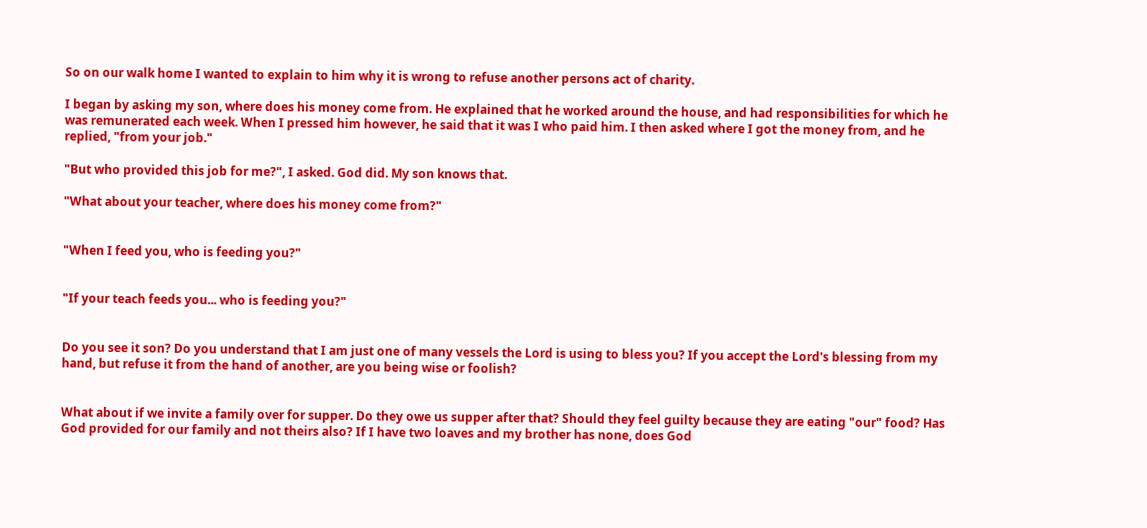So on our walk home I wanted to explain to him why it is wrong to refuse another persons act of charity.

I began by asking my son, where does his money come from. He explained that he worked around the house, and had responsibilities for which he was remunerated each week. When I pressed him however, he said that it was I who paid him. I then asked where I got the money from, and he replied, "from your job."

"But who provided this job for me?", I asked. God did. My son knows that.

"What about your teacher, where does his money come from?"


"When I feed you, who is feeding you?"


"If your teach feeds you... who is feeding you?"


Do you see it son? Do you understand that I am just one of many vessels the Lord is using to bless you? If you accept the Lord's blessing from my hand, but refuse it from the hand of another, are you being wise or foolish?


What about if we invite a family over for supper. Do they owe us supper after that? Should they feel guilty because they are eating "our" food? Has God provided for our family and not theirs also? If I have two loaves and my brother has none, does God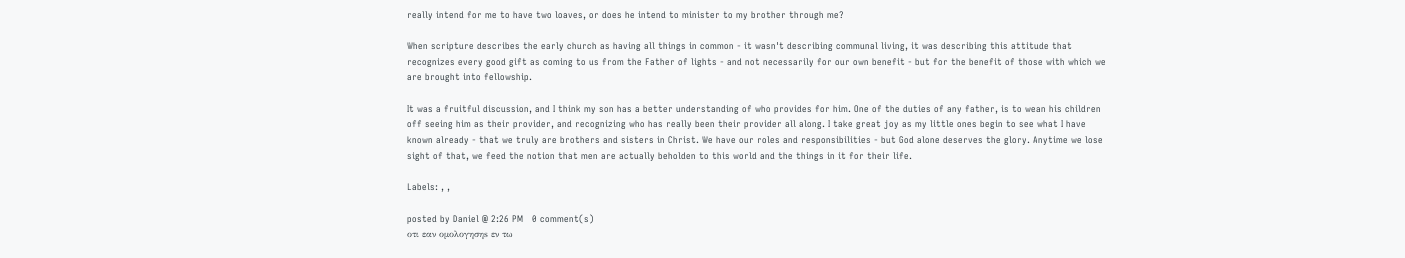really intend for me to have two loaves, or does he intend to minister to my brother through me?

When scripture describes the early church as having all things in common - it wasn't describing communal living, it was describing this attitude that recognizes every good gift as coming to us from the Father of lights - and not necessarily for our own benefit - but for the benefit of those with which we are brought into fellowship.

It was a fruitful discussion, and I think my son has a better understanding of who provides for him. One of the duties of any father, is to wean his children off seeing him as their provider, and recognizing who has really been their provider all along. I take great joy as my little ones begin to see what I have known already - that we truly are brothers and sisters in Christ. We have our roles and responsibilities - but God alone deserves the glory. Anytime we lose sight of that, we feed the notion that men are actually beholden to this world and the things in it for their life.

Labels: , ,

posted by Daniel @ 2:26 PM   0 comment(s)
οτι εαν ομολογησηs εν τω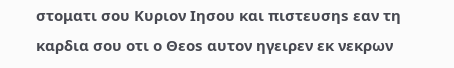στοματι σου Κυριον Ιησου και πιστευσηs εαν τη καρδια σου οτι ο Θεοs αυτον ηγειρεν εκ νεκρων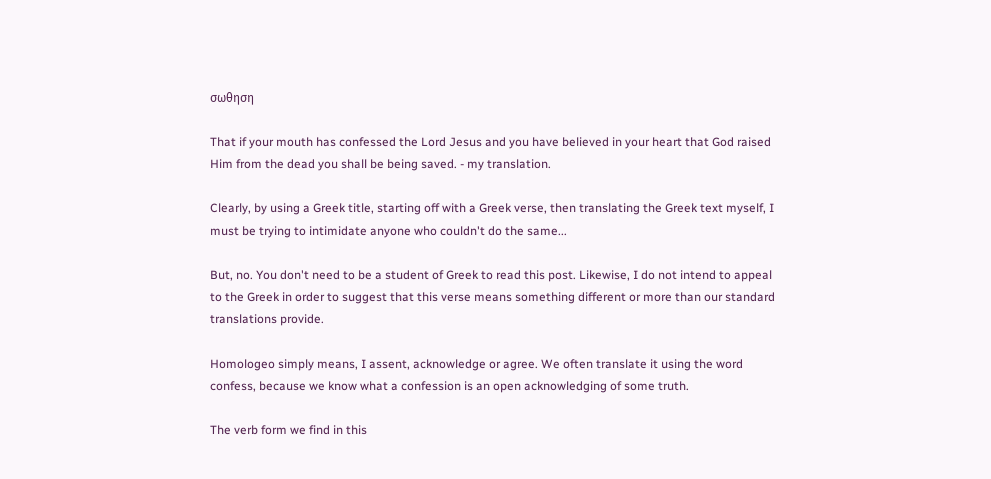σωθηση

That if your mouth has confessed the Lord Jesus and you have believed in your heart that God raised Him from the dead you shall be being saved. - my translation.

Clearly, by using a Greek title, starting off with a Greek verse, then translating the Greek text myself, I must be trying to intimidate anyone who couldn't do the same...

But, no. You don't need to be a student of Greek to read this post. Likewise, I do not intend to appeal to the Greek in order to suggest that this verse means something different or more than our standard translations provide.

Homologeo simply means, I assent, acknowledge or agree. We often translate it using the word confess, because we know what a confession is an open acknowledging of some truth.

The verb form we find in this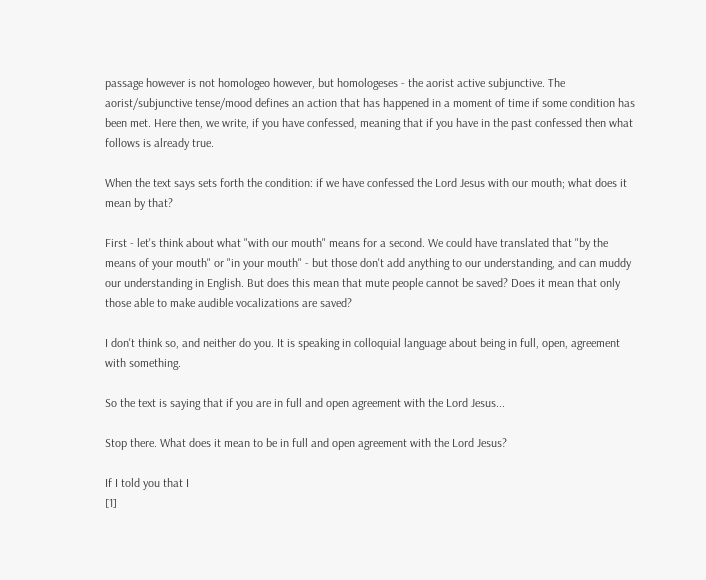passage however is not homologeo however, but homologeses - the aorist active subjunctive. The aorist/subjunctive tense/mood defines an action that has happened in a moment of time if some condition has been met. Here then, we write, if you have confessed, meaning that if you have in the past confessed then what follows is already true.

When the text says sets forth the condition: if we have confessed the Lord Jesus with our mouth; what does it mean by that?

First - let's think about what "with our mouth" means for a second. We could have translated that "by the means of your mouth" or "in your mouth" - but those don't add anything to our understanding, and can muddy our understanding in English. But does this mean that mute people cannot be saved? Does it mean that only those able to make audible vocalizations are saved?

I don't think so, and neither do you. It is speaking in colloquial language about being in full, open, agreement with something.

So the text is saying that if you are in full and open agreement with the Lord Jesus...

Stop there. What does it mean to be in full and open agreement with the Lord Jesus?

If I told you that I
[1]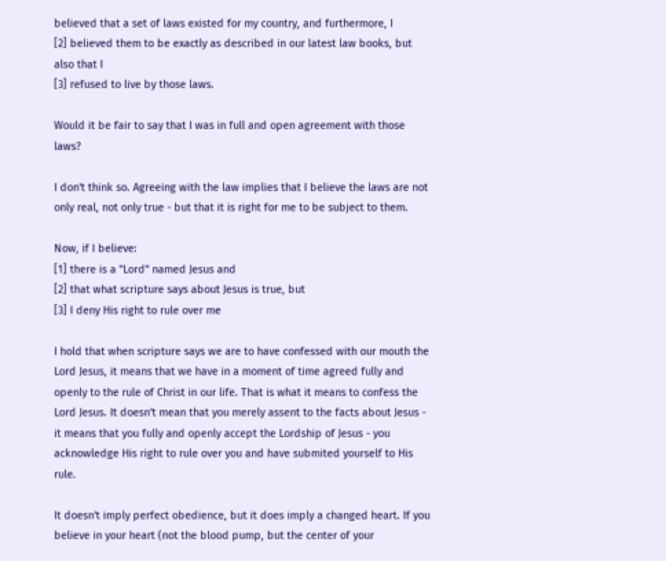believed that a set of laws existed for my country, and furthermore, I
[2] believed them to be exactly as described in our latest law books, but also that I
[3] refused to live by those laws.

Would it be fair to say that I was in full and open agreement with those laws?

I don't think so. Agreeing with the law implies that I believe the laws are not only real, not only true - but that it is right for me to be subject to them.

Now, if I believe:
[1] there is a "Lord" named Jesus and
[2] that what scripture says about Jesus is true, but
[3] I deny His right to rule over me

I hold that when scripture says we are to have confessed with our mouth the Lord Jesus, it means that we have in a moment of time agreed fully and openly to the rule of Christ in our life. That is what it means to confess the Lord Jesus. It doesn't mean that you merely assent to the facts about Jesus - it means that you fully and openly accept the Lordship of Jesus - you acknowledge His right to rule over you and have submited yourself to His rule.

It doesn't imply perfect obedience, but it does imply a changed heart. If you believe in your heart (not the blood pump, but the center of your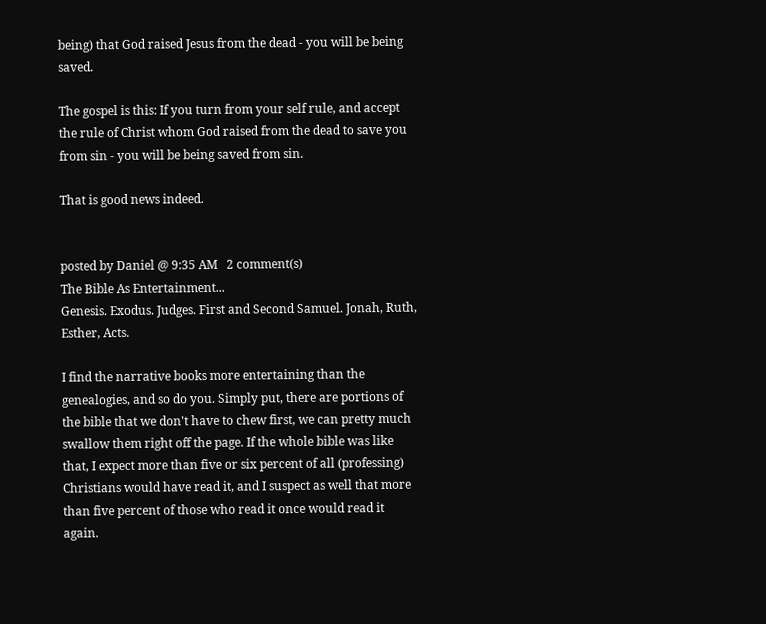being) that God raised Jesus from the dead - you will be being saved.

The gospel is this: If you turn from your self rule, and accept the rule of Christ whom God raised from the dead to save you from sin - you will be being saved from sin.

That is good news indeed.


posted by Daniel @ 9:35 AM   2 comment(s)
The Bible As Entertainment...
Genesis. Exodus. Judges. First and Second Samuel. Jonah, Ruth, Esther, Acts.

I find the narrative books more entertaining than the genealogies, and so do you. Simply put, there are portions of the bible that we don't have to chew first, we can pretty much swallow them right off the page. If the whole bible was like that, I expect more than five or six percent of all (professing) Christians would have read it, and I suspect as well that more than five percent of those who read it once would read it again.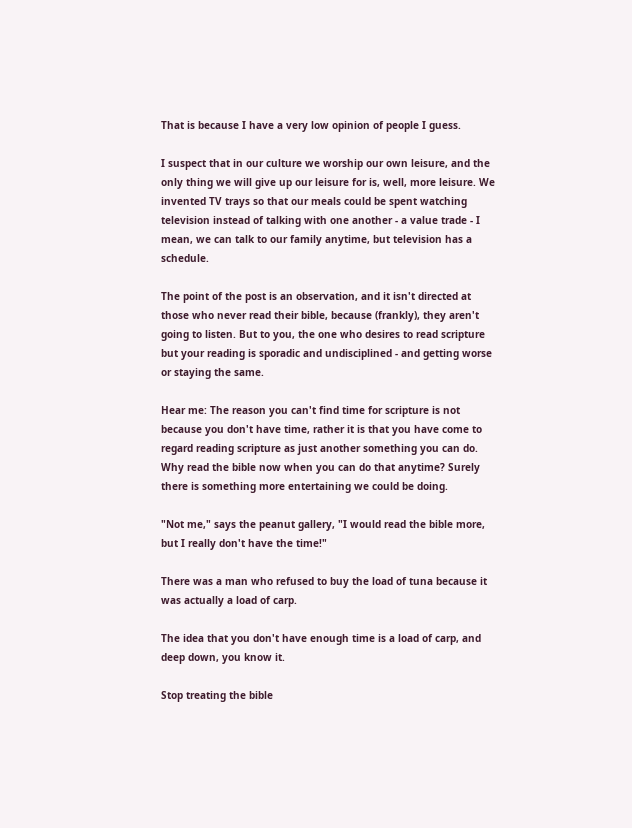That is because I have a very low opinion of people I guess.

I suspect that in our culture we worship our own leisure, and the only thing we will give up our leisure for is, well, more leisure. We invented TV trays so that our meals could be spent watching television instead of talking with one another - a value trade - I mean, we can talk to our family anytime, but television has a schedule.

The point of the post is an observation, and it isn't directed at those who never read their bible, because (frankly), they aren't going to listen. But to you, the one who desires to read scripture but your reading is sporadic and undisciplined - and getting worse or staying the same.

Hear me: The reason you can't find time for scripture is not because you don't have time, rather it is that you have come to regard reading scripture as just another something you can do. Why read the bible now when you can do that anytime? Surely there is something more entertaining we could be doing.

"Not me," says the peanut gallery, "I would read the bible more, but I really don't have the time!"

There was a man who refused to buy the load of tuna because it was actually a load of carp.

The idea that you don't have enough time is a load of carp, and deep down, you know it.

Stop treating the bible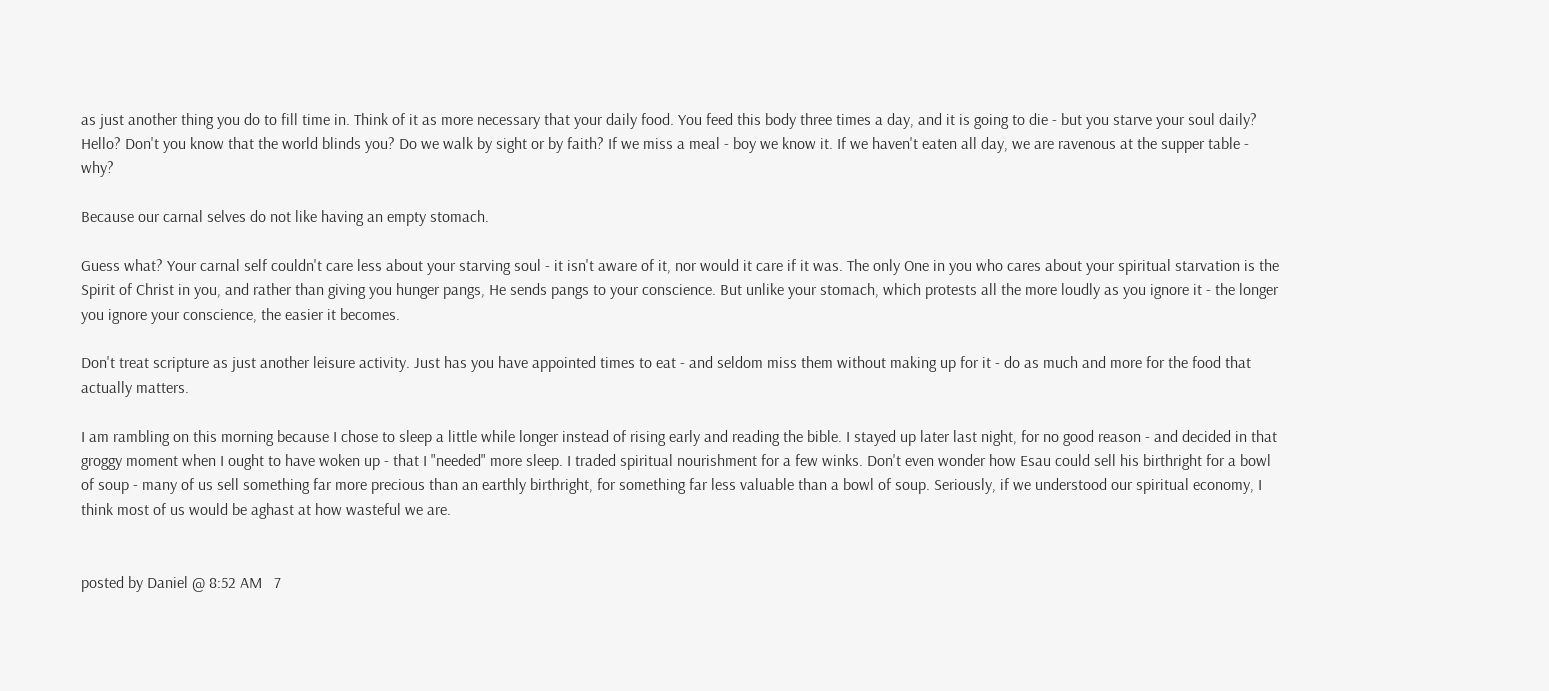as just another thing you do to fill time in. Think of it as more necessary that your daily food. You feed this body three times a day, and it is going to die - but you starve your soul daily? Hello? Don't you know that the world blinds you? Do we walk by sight or by faith? If we miss a meal - boy we know it. If we haven't eaten all day, we are ravenous at the supper table - why?

Because our carnal selves do not like having an empty stomach.

Guess what? Your carnal self couldn't care less about your starving soul - it isn't aware of it, nor would it care if it was. The only One in you who cares about your spiritual starvation is the Spirit of Christ in you, and rather than giving you hunger pangs, He sends pangs to your conscience. But unlike your stomach, which protests all the more loudly as you ignore it - the longer you ignore your conscience, the easier it becomes.

Don't treat scripture as just another leisure activity. Just has you have appointed times to eat - and seldom miss them without making up for it - do as much and more for the food that actually matters.

I am rambling on this morning because I chose to sleep a little while longer instead of rising early and reading the bible. I stayed up later last night, for no good reason - and decided in that groggy moment when I ought to have woken up - that I "needed" more sleep. I traded spiritual nourishment for a few winks. Don't even wonder how Esau could sell his birthright for a bowl of soup - many of us sell something far more precious than an earthly birthright, for something far less valuable than a bowl of soup. Seriously, if we understood our spiritual economy, I think most of us would be aghast at how wasteful we are.


posted by Daniel @ 8:52 AM   7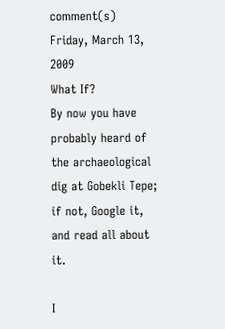comment(s)
Friday, March 13, 2009
What If?
By now you have probably heard of the archaeological dig at Gobekli Tepe; if not, Google it, and read all about it.

I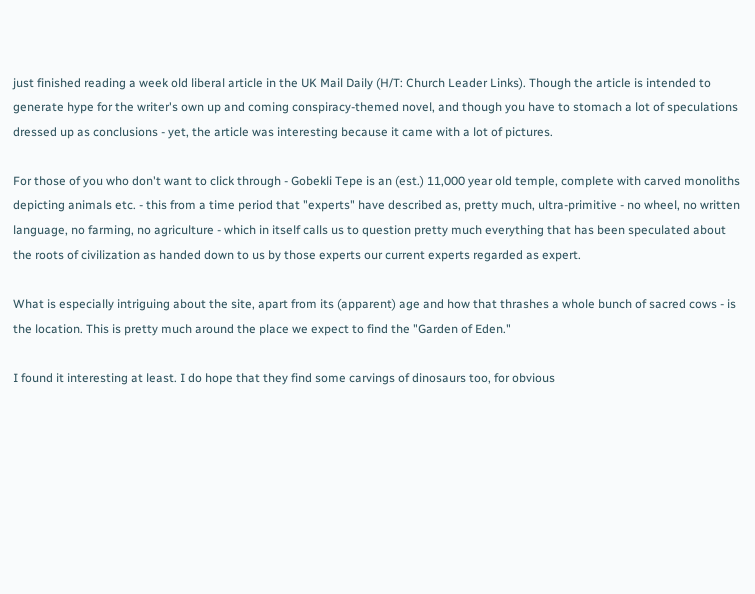just finished reading a week old liberal article in the UK Mail Daily (H/T: Church Leader Links). Though the article is intended to generate hype for the writer's own up and coming conspiracy-themed novel, and though you have to stomach a lot of speculations dressed up as conclusions - yet, the article was interesting because it came with a lot of pictures.

For those of you who don't want to click through - Gobekli Tepe is an (est.) 11,000 year old temple, complete with carved monoliths depicting animals etc. - this from a time period that "experts" have described as, pretty much, ultra-primitive - no wheel, no written language, no farming, no agriculture - which in itself calls us to question pretty much everything that has been speculated about the roots of civilization as handed down to us by those experts our current experts regarded as expert.

What is especially intriguing about the site, apart from its (apparent) age and how that thrashes a whole bunch of sacred cows - is the location. This is pretty much around the place we expect to find the "Garden of Eden."

I found it interesting at least. I do hope that they find some carvings of dinosaurs too, for obvious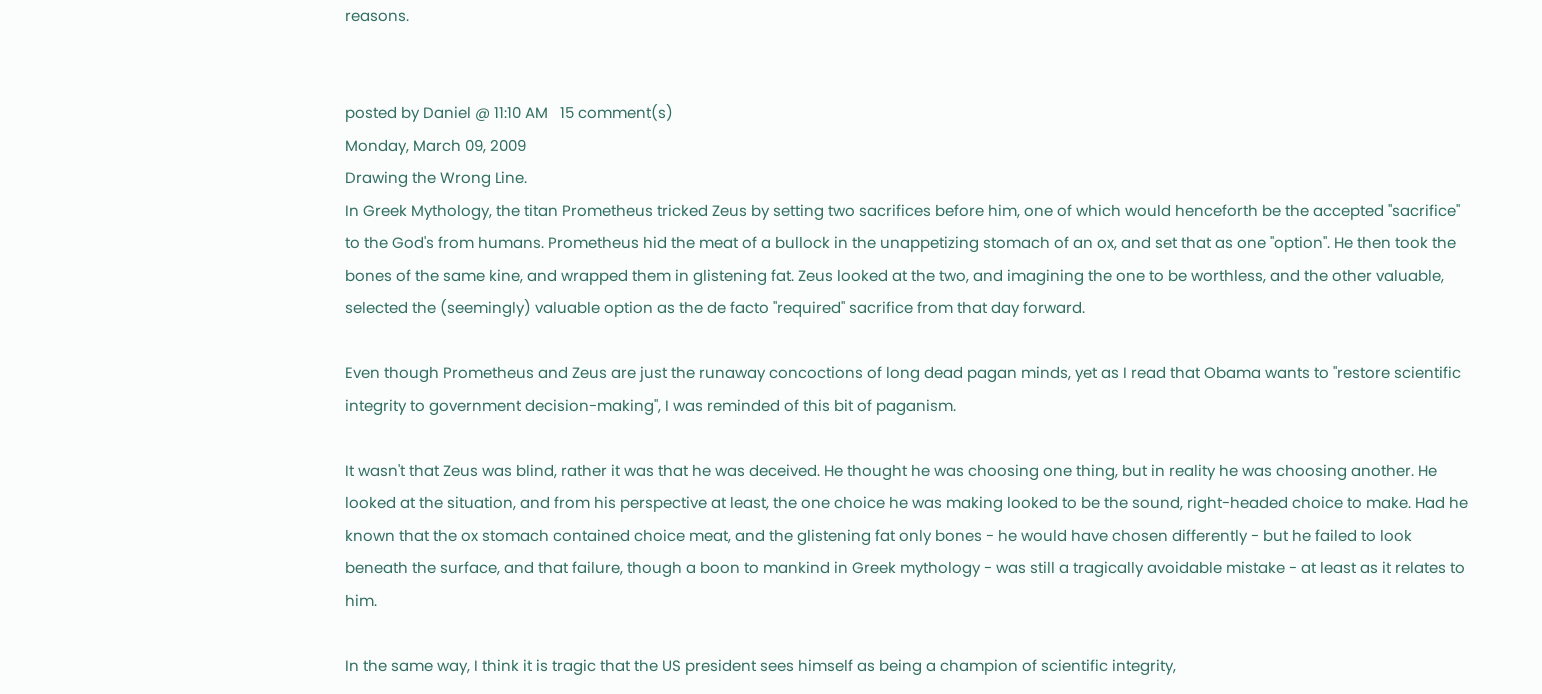reasons.


posted by Daniel @ 11:10 AM   15 comment(s)
Monday, March 09, 2009
Drawing the Wrong Line.
In Greek Mythology, the titan Prometheus tricked Zeus by setting two sacrifices before him, one of which would henceforth be the accepted "sacrifice" to the God's from humans. Prometheus hid the meat of a bullock in the unappetizing stomach of an ox, and set that as one "option". He then took the bones of the same kine, and wrapped them in glistening fat. Zeus looked at the two, and imagining the one to be worthless, and the other valuable, selected the (seemingly) valuable option as the de facto "required" sacrifice from that day forward.

Even though Prometheus and Zeus are just the runaway concoctions of long dead pagan minds, yet as I read that Obama wants to "restore scientific integrity to government decision-making", I was reminded of this bit of paganism.

It wasn't that Zeus was blind, rather it was that he was deceived. He thought he was choosing one thing, but in reality he was choosing another. He looked at the situation, and from his perspective at least, the one choice he was making looked to be the sound, right-headed choice to make. Had he known that the ox stomach contained choice meat, and the glistening fat only bones - he would have chosen differently - but he failed to look beneath the surface, and that failure, though a boon to mankind in Greek mythology - was still a tragically avoidable mistake - at least as it relates to him.

In the same way, I think it is tragic that the US president sees himself as being a champion of scientific integrity,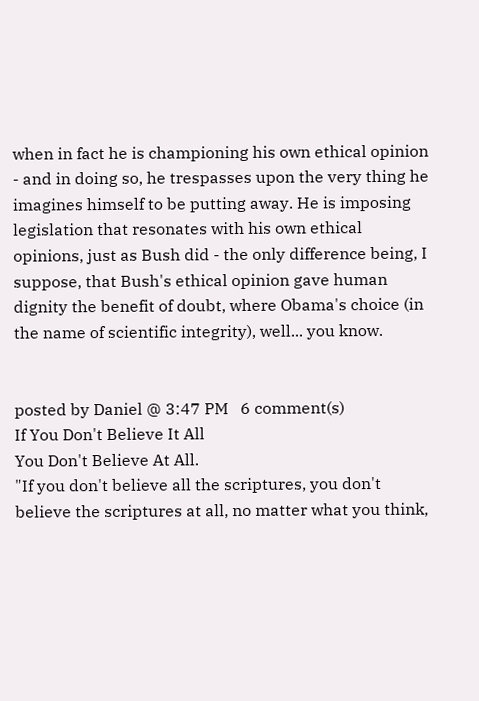when in fact he is championing his own ethical opinion - and in doing so, he trespasses upon the very thing he imagines himself to be putting away. He is imposing legislation that resonates with his own ethical opinions, just as Bush did - the only difference being, I suppose, that Bush's ethical opinion gave human dignity the benefit of doubt, where Obama's choice (in the name of scientific integrity), well... you know.


posted by Daniel @ 3:47 PM   6 comment(s)
If You Don't Believe It All
You Don't Believe At All.
"If you don't believe all the scriptures, you don't believe the scriptures at all, no matter what you think,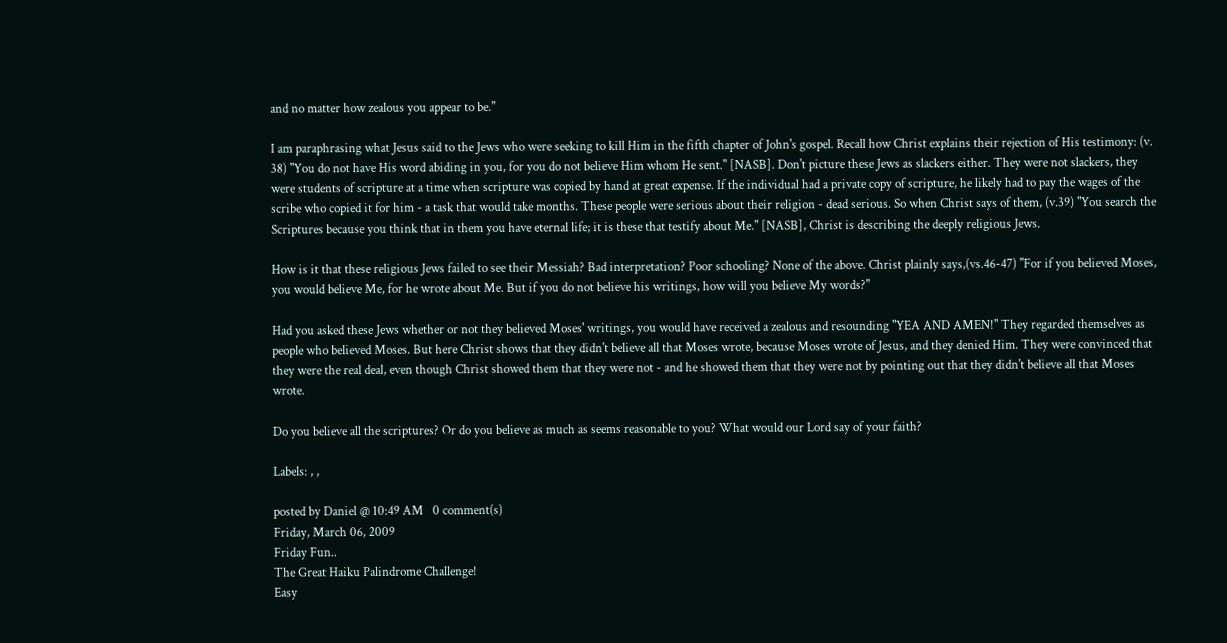and no matter how zealous you appear to be."

I am paraphrasing what Jesus said to the Jews who were seeking to kill Him in the fifth chapter of John's gospel. Recall how Christ explains their rejection of His testimony: (v. 38) "You do not have His word abiding in you, for you do not believe Him whom He sent." [NASB]. Don't picture these Jews as slackers either. They were not slackers, they were students of scripture at a time when scripture was copied by hand at great expense. If the individual had a private copy of scripture, he likely had to pay the wages of the scribe who copied it for him - a task that would take months. These people were serious about their religion - dead serious. So when Christ says of them, (v.39) "You search the Scriptures because you think that in them you have eternal life; it is these that testify about Me." [NASB], Christ is describing the deeply religious Jews.

How is it that these religious Jews failed to see their Messiah? Bad interpretation? Poor schooling? None of the above. Christ plainly says,(vs.46-47) "For if you believed Moses, you would believe Me, for he wrote about Me. But if you do not believe his writings, how will you believe My words?"

Had you asked these Jews whether or not they believed Moses' writings, you would have received a zealous and resounding "YEA AND AMEN!" They regarded themselves as people who believed Moses. But here Christ shows that they didn't believe all that Moses wrote, because Moses wrote of Jesus, and they denied Him. They were convinced that they were the real deal, even though Christ showed them that they were not - and he showed them that they were not by pointing out that they didn't believe all that Moses wrote.

Do you believe all the scriptures? Or do you believe as much as seems reasonable to you? What would our Lord say of your faith?

Labels: , ,

posted by Daniel @ 10:49 AM   0 comment(s)
Friday, March 06, 2009
Friday Fun..
The Great Haiku Palindrome Challenge!
Easy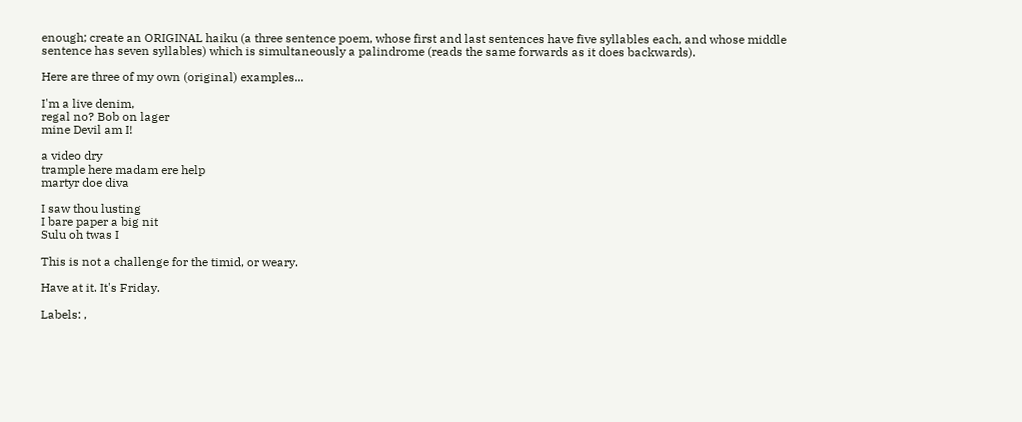enough; create an ORIGINAL haiku (a three sentence poem, whose first and last sentences have five syllables each, and whose middle sentence has seven syllables) which is simultaneously a palindrome (reads the same forwards as it does backwards).

Here are three of my own (original) examples...

I'm a live denim,
regal no? Bob on lager
mine Devil am I!

a video dry
trample here madam ere help
martyr doe diva

I saw thou lusting
I bare paper a big nit
Sulu oh twas I

This is not a challenge for the timid, or weary.

Have at it. It's Friday.

Labels: ,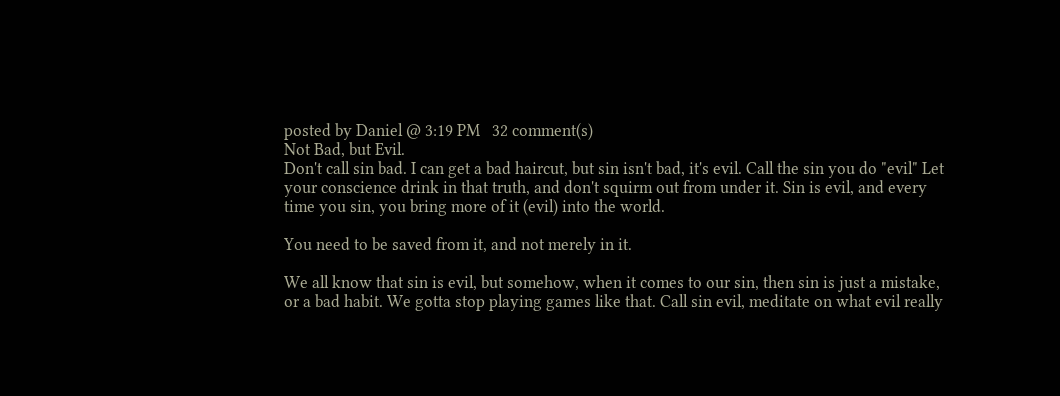posted by Daniel @ 3:19 PM   32 comment(s)
Not Bad, but Evil.
Don't call sin bad. I can get a bad haircut, but sin isn't bad, it's evil. Call the sin you do "evil" Let your conscience drink in that truth, and don't squirm out from under it. Sin is evil, and every time you sin, you bring more of it (evil) into the world.

You need to be saved from it, and not merely in it.

We all know that sin is evil, but somehow, when it comes to our sin, then sin is just a mistake, or a bad habit. We gotta stop playing games like that. Call sin evil, meditate on what evil really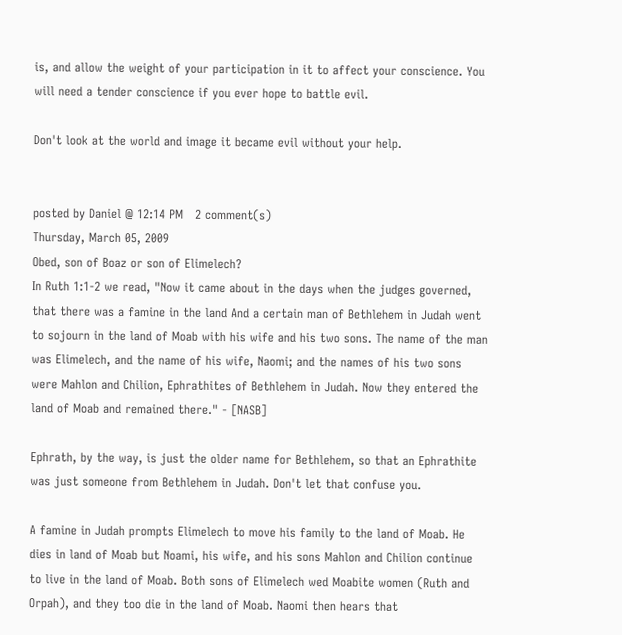is, and allow the weight of your participation in it to affect your conscience. You will need a tender conscience if you ever hope to battle evil.

Don't look at the world and image it became evil without your help.


posted by Daniel @ 12:14 PM   2 comment(s)
Thursday, March 05, 2009
Obed, son of Boaz or son of Elimelech?
In Ruth 1:1-2 we read, "Now it came about in the days when the judges governed, that there was a famine in the land And a certain man of Bethlehem in Judah went to sojourn in the land of Moab with his wife and his two sons. The name of the man was Elimelech, and the name of his wife, Naomi; and the names of his two sons were Mahlon and Chilion, Ephrathites of Bethlehem in Judah. Now they entered the land of Moab and remained there." - [NASB]

Ephrath, by the way, is just the older name for Bethlehem, so that an Ephrathite was just someone from Bethlehem in Judah. Don't let that confuse you.

A famine in Judah prompts Elimelech to move his family to the land of Moab. He dies in land of Moab but Noami, his wife, and his sons Mahlon and Chilion continue to live in the land of Moab. Both sons of Elimelech wed Moabite women (Ruth and Orpah), and they too die in the land of Moab. Naomi then hears that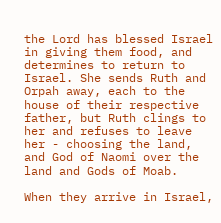the Lord has blessed Israel in giving them food, and determines to return to Israel. She sends Ruth and Orpah away, each to the house of their respective father, but Ruth clings to her and refuses to leave her - choosing the land, and God of Naomi over the land and Gods of Moab.

When they arrive in Israel,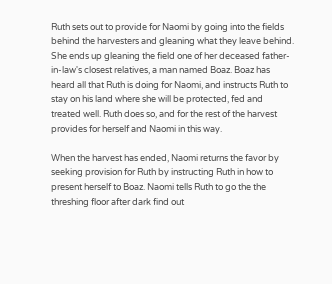Ruth sets out to provide for Naomi by going into the fields behind the harvesters and gleaning what they leave behind. She ends up gleaning the field one of her deceased father-in-law's closest relatives, a man named Boaz. Boaz has heard all that Ruth is doing for Naomi, and instructs Ruth to stay on his land where she will be protected, fed and treated well. Ruth does so, and for the rest of the harvest provides for herself and Naomi in this way.

When the harvest has ended, Naomi returns the favor by seeking provision for Ruth by instructing Ruth in how to present herself to Boaz. Naomi tells Ruth to go the the threshing floor after dark find out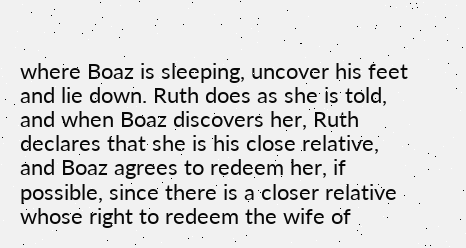where Boaz is sleeping, uncover his feet and lie down. Ruth does as she is told, and when Boaz discovers her, Ruth declares that she is his close relative, and Boaz agrees to redeem her, if possible, since there is a closer relative whose right to redeem the wife of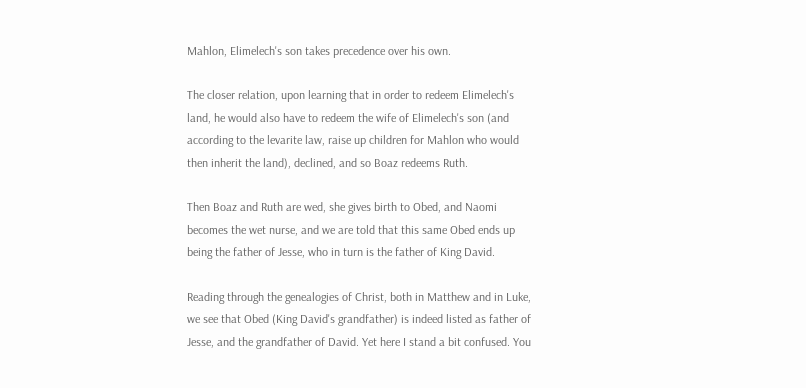Mahlon, Elimelech's son takes precedence over his own.

The closer relation, upon learning that in order to redeem Elimelech's land, he would also have to redeem the wife of Elimelech's son (and according to the levarite law, raise up children for Mahlon who would then inherit the land), declined, and so Boaz redeems Ruth.

Then Boaz and Ruth are wed, she gives birth to Obed, and Naomi becomes the wet nurse, and we are told that this same Obed ends up being the father of Jesse, who in turn is the father of King David.

Reading through the genealogies of Christ, both in Matthew and in Luke, we see that Obed (King David's grandfather) is indeed listed as father of Jesse, and the grandfather of David. Yet here I stand a bit confused. You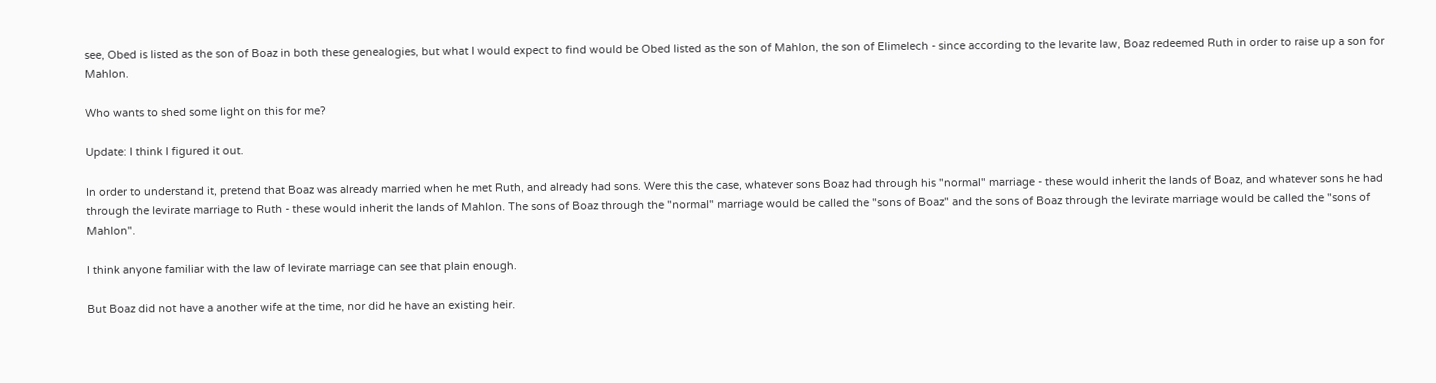see, Obed is listed as the son of Boaz in both these genealogies, but what I would expect to find would be Obed listed as the son of Mahlon, the son of Elimelech - since according to the levarite law, Boaz redeemed Ruth in order to raise up a son for Mahlon.

Who wants to shed some light on this for me?

Update: I think I figured it out.

In order to understand it, pretend that Boaz was already married when he met Ruth, and already had sons. Were this the case, whatever sons Boaz had through his "normal" marriage - these would inherit the lands of Boaz, and whatever sons he had through the levirate marriage to Ruth - these would inherit the lands of Mahlon. The sons of Boaz through the "normal" marriage would be called the "sons of Boaz" and the sons of Boaz through the levirate marriage would be called the "sons of Mahlon".

I think anyone familiar with the law of levirate marriage can see that plain enough.

But Boaz did not have a another wife at the time, nor did he have an existing heir.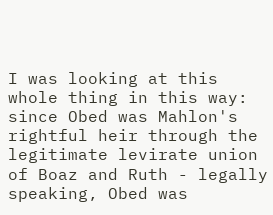I was looking at this whole thing in this way: since Obed was Mahlon's rightful heir through the legitimate levirate union of Boaz and Ruth - legally speaking, Obed was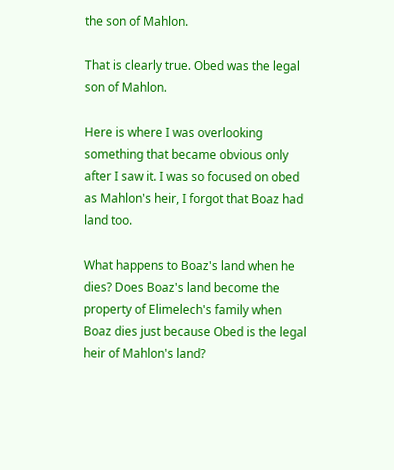the son of Mahlon.

That is clearly true. Obed was the legal son of Mahlon.

Here is where I was overlooking something that became obvious only after I saw it. I was so focused on obed as Mahlon's heir, I forgot that Boaz had land too.

What happens to Boaz's land when he dies? Does Boaz's land become the property of Elimelech's family when Boaz dies just because Obed is the legal heir of Mahlon's land?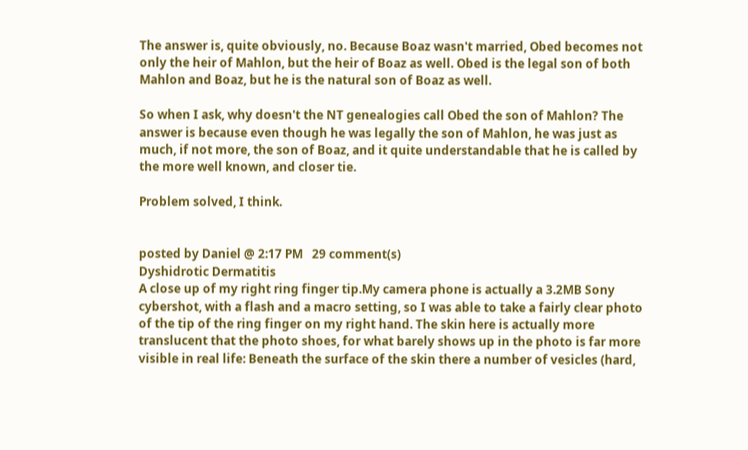The answer is, quite obviously, no. Because Boaz wasn't married, Obed becomes not only the heir of Mahlon, but the heir of Boaz as well. Obed is the legal son of both Mahlon and Boaz, but he is the natural son of Boaz as well.

So when I ask, why doesn't the NT genealogies call Obed the son of Mahlon? The answer is because even though he was legally the son of Mahlon, he was just as much, if not more, the son of Boaz, and it quite understandable that he is called by the more well known, and closer tie.

Problem solved, I think.


posted by Daniel @ 2:17 PM   29 comment(s)
Dyshidrotic Dermatitis
A close up of my right ring finger tip.My camera phone is actually a 3.2MB Sony cybershot, with a flash and a macro setting, so I was able to take a fairly clear photo of the tip of the ring finger on my right hand. The skin here is actually more translucent that the photo shoes, for what barely shows up in the photo is far more visible in real life: Beneath the surface of the skin there a number of vesicles (hard,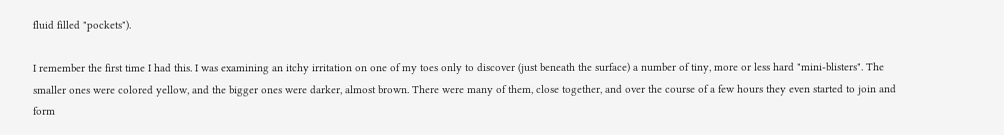fluid filled "pockets").

I remember the first time I had this. I was examining an itchy irritation on one of my toes only to discover (just beneath the surface) a number of tiny, more or less hard "mini-blisters". The smaller ones were colored yellow, and the bigger ones were darker, almost brown. There were many of them, close together, and over the course of a few hours they even started to join and form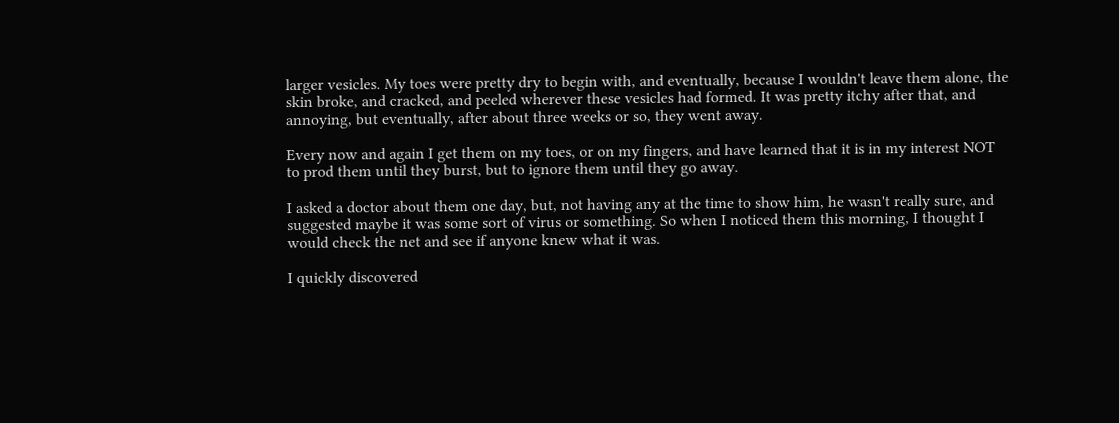larger vesicles. My toes were pretty dry to begin with, and eventually, because I wouldn't leave them alone, the skin broke, and cracked, and peeled wherever these vesicles had formed. It was pretty itchy after that, and annoying, but eventually, after about three weeks or so, they went away.

Every now and again I get them on my toes, or on my fingers, and have learned that it is in my interest NOT to prod them until they burst, but to ignore them until they go away.

I asked a doctor about them one day, but, not having any at the time to show him, he wasn't really sure, and suggested maybe it was some sort of virus or something. So when I noticed them this morning, I thought I would check the net and see if anyone knew what it was.

I quickly discovered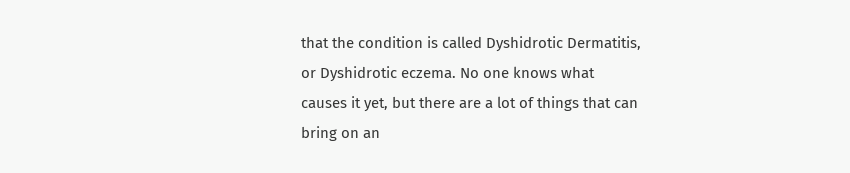that the condition is called Dyshidrotic Dermatitis, or Dyshidrotic eczema. No one knows what causes it yet, but there are a lot of things that can bring on an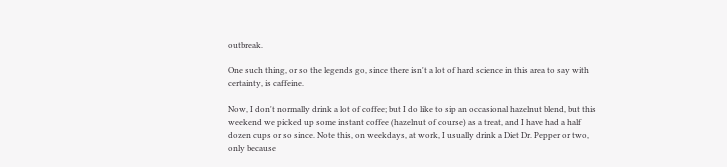outbreak.

One such thing, or so the legends go, since there isn't a lot of hard science in this area to say with certainty, is caffeine.

Now, I don't normally drink a lot of coffee; but I do like to sip an occasional hazelnut blend, but this weekend we picked up some instant coffee (hazelnut of course) as a treat, and I have had a half dozen cups or so since. Note this, on weekdays, at work, I usually drink a Diet Dr. Pepper or two, only because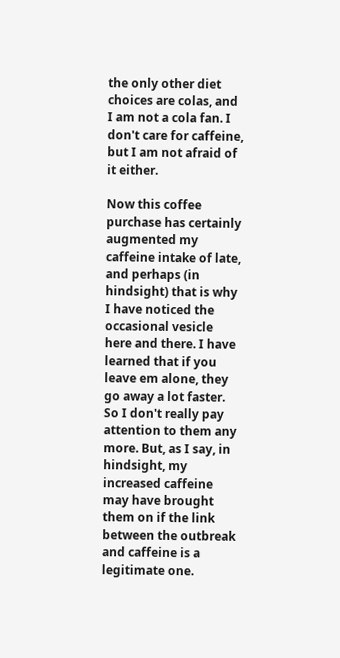the only other diet choices are colas, and I am not a cola fan. I don't care for caffeine, but I am not afraid of it either.

Now this coffee purchase has certainly augmented my caffeine intake of late, and perhaps (in hindsight) that is why I have noticed the occasional vesicle here and there. I have learned that if you leave em alone, they go away a lot faster. So I don't really pay attention to them any more. But, as I say, in hindsight, my increased caffeine may have brought them on if the link between the outbreak and caffeine is a legitimate one.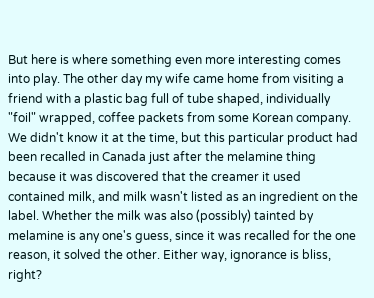But here is where something even more interesting comes into play. The other day my wife came home from visiting a friend with a plastic bag full of tube shaped, individually "foil" wrapped, coffee packets from some Korean company. We didn't know it at the time, but this particular product had been recalled in Canada just after the melamine thing because it was discovered that the creamer it used contained milk, and milk wasn't listed as an ingredient on the label. Whether the milk was also (possibly) tainted by melamine is any one's guess, since it was recalled for the one reason, it solved the other. Either way, ignorance is bliss, right?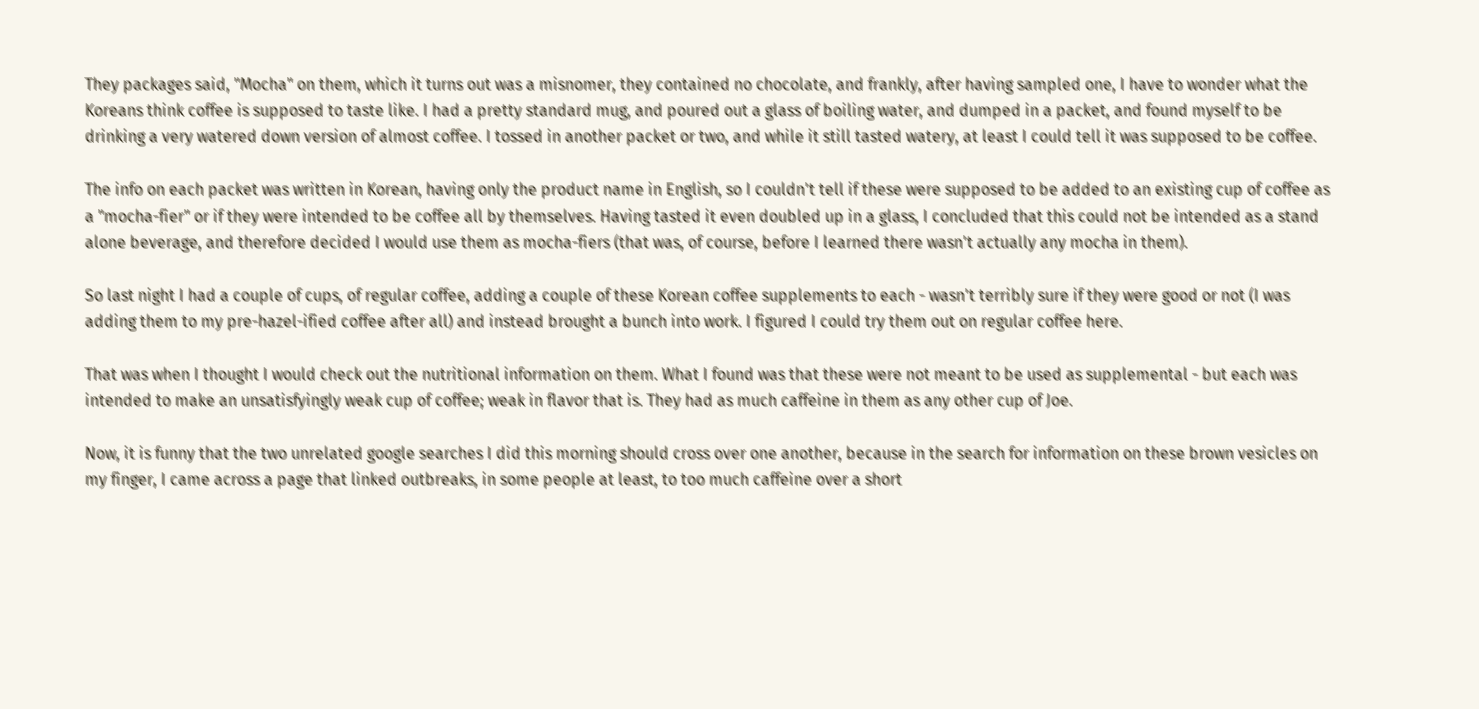They packages said, "Mocha" on them, which it turns out was a misnomer, they contained no chocolate, and frankly, after having sampled one, I have to wonder what the Koreans think coffee is supposed to taste like. I had a pretty standard mug, and poured out a glass of boiling water, and dumped in a packet, and found myself to be drinking a very watered down version of almost coffee. I tossed in another packet or two, and while it still tasted watery, at least I could tell it was supposed to be coffee.

The info on each packet was written in Korean, having only the product name in English, so I couldn't tell if these were supposed to be added to an existing cup of coffee as a "mocha-fier" or if they were intended to be coffee all by themselves. Having tasted it even doubled up in a glass, I concluded that this could not be intended as a stand alone beverage, and therefore decided I would use them as mocha-fiers (that was, of course, before I learned there wasn't actually any mocha in them).

So last night I had a couple of cups, of regular coffee, adding a couple of these Korean coffee supplements to each - wasn't terribly sure if they were good or not (I was adding them to my pre-hazel-ified coffee after all) and instead brought a bunch into work. I figured I could try them out on regular coffee here.

That was when I thought I would check out the nutritional information on them. What I found was that these were not meant to be used as supplemental - but each was intended to make an unsatisfyingly weak cup of coffee; weak in flavor that is. They had as much caffeine in them as any other cup of Joe.

Now, it is funny that the two unrelated google searches I did this morning should cross over one another, because in the search for information on these brown vesicles on my finger, I came across a page that linked outbreaks, in some people at least, to too much caffeine over a short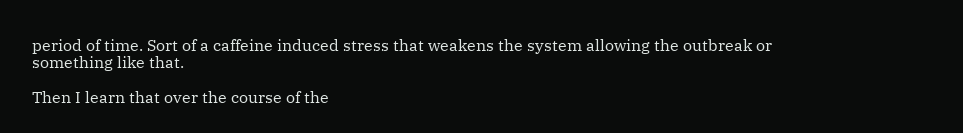period of time. Sort of a caffeine induced stress that weakens the system allowing the outbreak or something like that.

Then I learn that over the course of the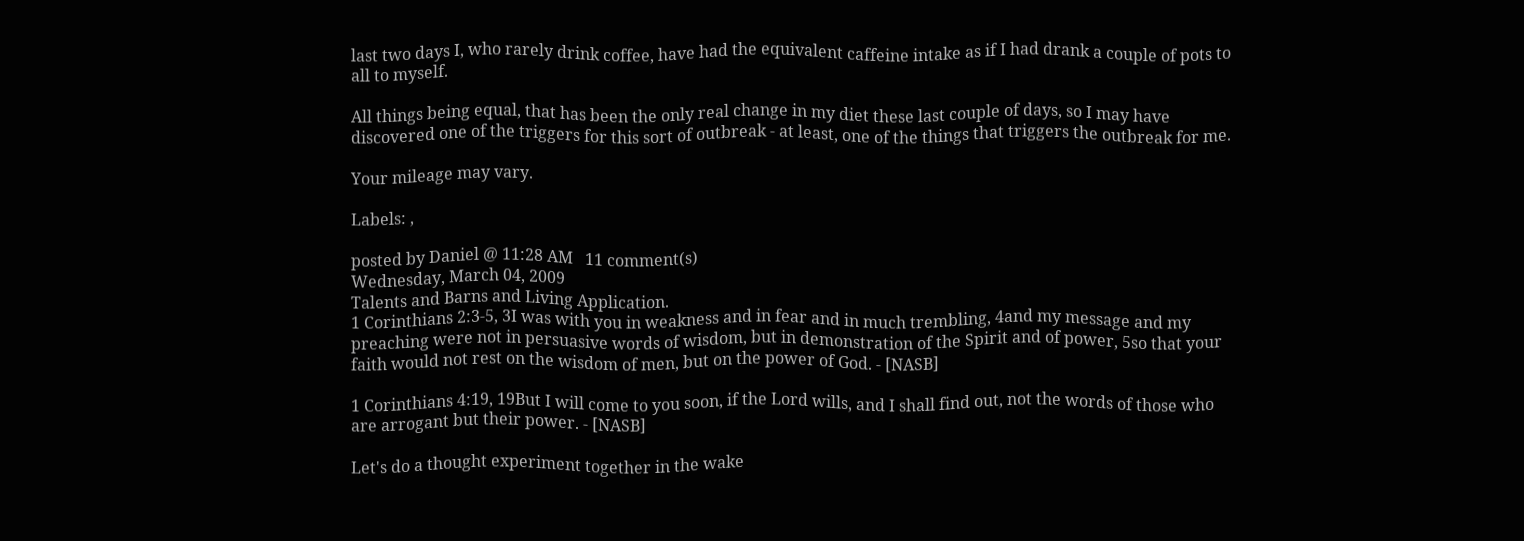last two days I, who rarely drink coffee, have had the equivalent caffeine intake as if I had drank a couple of pots to all to myself.

All things being equal, that has been the only real change in my diet these last couple of days, so I may have discovered one of the triggers for this sort of outbreak - at least, one of the things that triggers the outbreak for me.

Your mileage may vary.

Labels: ,

posted by Daniel @ 11:28 AM   11 comment(s)
Wednesday, March 04, 2009
Talents and Barns and Living Application.
1 Corinthians 2:3-5, 3I was with you in weakness and in fear and in much trembling, 4and my message and my preaching were not in persuasive words of wisdom, but in demonstration of the Spirit and of power, 5so that your faith would not rest on the wisdom of men, but on the power of God. - [NASB]

1 Corinthians 4:19, 19But I will come to you soon, if the Lord wills, and I shall find out, not the words of those who are arrogant but their power. - [NASB]

Let's do a thought experiment together in the wake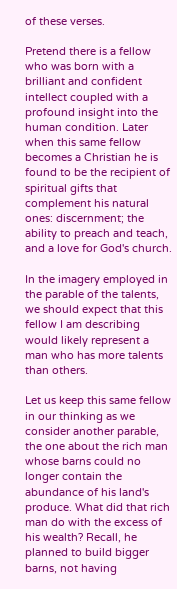of these verses.

Pretend there is a fellow who was born with a brilliant and confident intellect coupled with a profound insight into the human condition. Later when this same fellow becomes a Christian he is found to be the recipient of spiritual gifts that complement his natural ones: discernment; the ability to preach and teach, and a love for God's church.

In the imagery employed in the parable of the talents, we should expect that this fellow I am describing would likely represent a man who has more talents than others.

Let us keep this same fellow in our thinking as we consider another parable, the one about the rich man whose barns could no longer contain the abundance of his land's produce. What did that rich man do with the excess of his wealth? Recall, he planned to build bigger barns, not having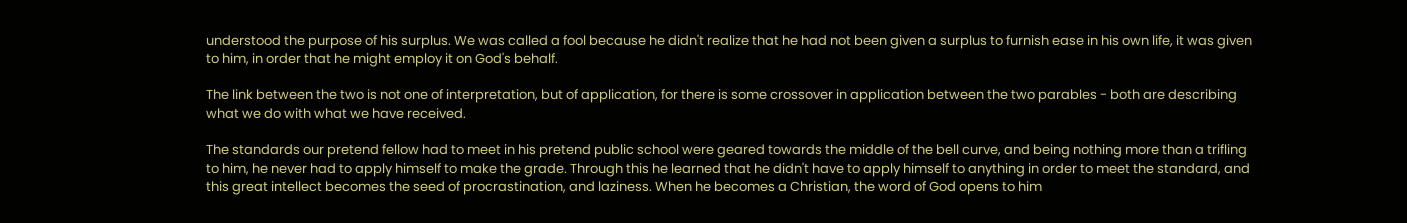understood the purpose of his surplus. We was called a fool because he didn't realize that he had not been given a surplus to furnish ease in his own life, it was given to him, in order that he might employ it on God's behalf.

The link between the two is not one of interpretation, but of application, for there is some crossover in application between the two parables - both are describing what we do with what we have received.

The standards our pretend fellow had to meet in his pretend public school were geared towards the middle of the bell curve, and being nothing more than a trifling to him, he never had to apply himself to make the grade. Through this he learned that he didn't have to apply himself to anything in order to meet the standard, and this great intellect becomes the seed of procrastination, and laziness. When he becomes a Christian, the word of God opens to him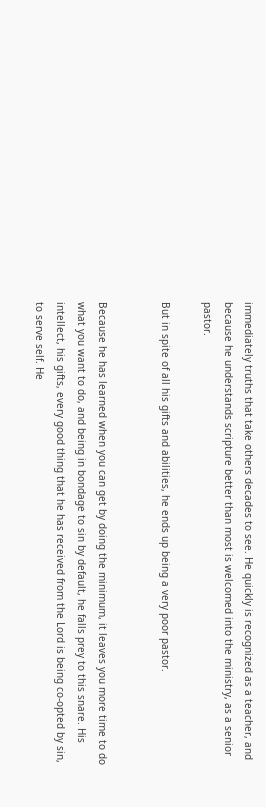immediately truths that take others decades to see. He quickly is recognized as a teacher, and because he understands scripture better than most is welcomed into the ministry, as a senior pastor.

But in spite of all his gifts and abilities, he ends up being a very poor pastor.


Because he has learned when you can get by doing the minimum, it leaves you more time to do what you want to do, and being in bondage to sin by default, he falls prey to this snare. His intellect, his gifts, every good thing that he has received from the Lord is being co-opted by sin, to serve self. He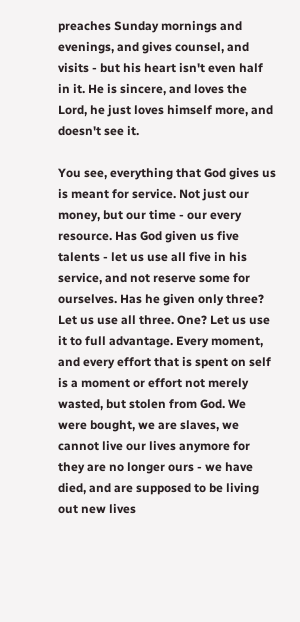preaches Sunday mornings and evenings, and gives counsel, and visits - but his heart isn't even half in it. He is sincere, and loves the Lord, he just loves himself more, and doesn't see it.

You see, everything that God gives us is meant for service. Not just our money, but our time - our every resource. Has God given us five talents - let us use all five in his service, and not reserve some for ourselves. Has he given only three? Let us use all three. One? Let us use it to full advantage. Every moment, and every effort that is spent on self is a moment or effort not merely wasted, but stolen from God. We were bought, we are slaves, we cannot live our lives anymore for they are no longer ours - we have died, and are supposed to be living out new lives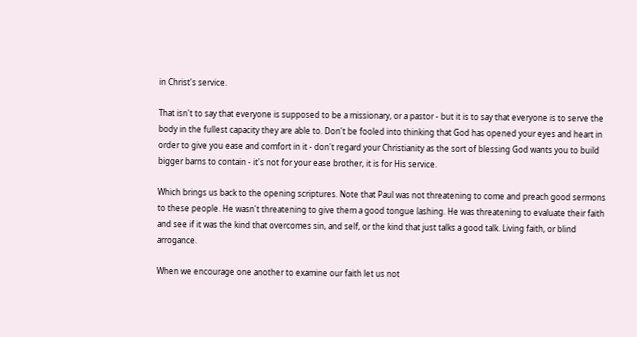in Christ's service.

That isn't to say that everyone is supposed to be a missionary, or a pastor - but it is to say that everyone is to serve the body in the fullest capacity they are able to. Don't be fooled into thinking that God has opened your eyes and heart in order to give you ease and comfort in it - don't regard your Christianity as the sort of blessing God wants you to build bigger barns to contain - it's not for your ease brother, it is for His service.

Which brings us back to the opening scriptures. Note that Paul was not threatening to come and preach good sermons to these people. He wasn't threatening to give them a good tongue lashing. He was threatening to evaluate their faith and see if it was the kind that overcomes sin, and self, or the kind that just talks a good talk. Living faith, or blind arrogance.

When we encourage one another to examine our faith let us not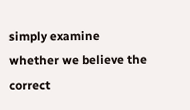simply examine whether we believe the correct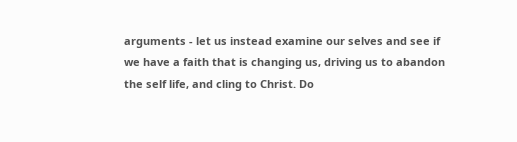arguments - let us instead examine our selves and see if we have a faith that is changing us, driving us to abandon the self life, and cling to Christ. Do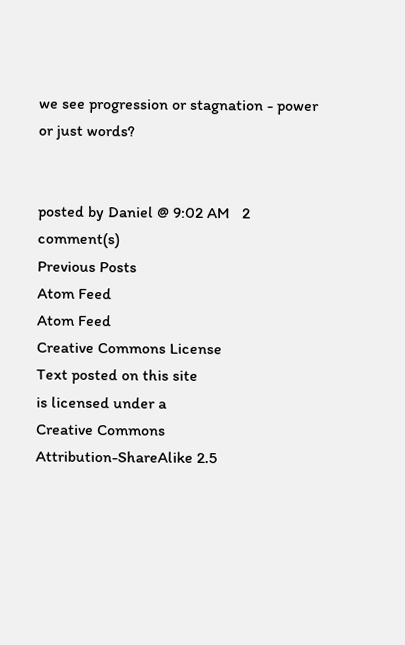we see progression or stagnation - power or just words?


posted by Daniel @ 9:02 AM   2 comment(s)
Previous Posts
Atom Feed
Atom Feed
Creative Commons License
Text posted on this site
is licensed under a
Creative Commons
Attribution-ShareAlike 2.5